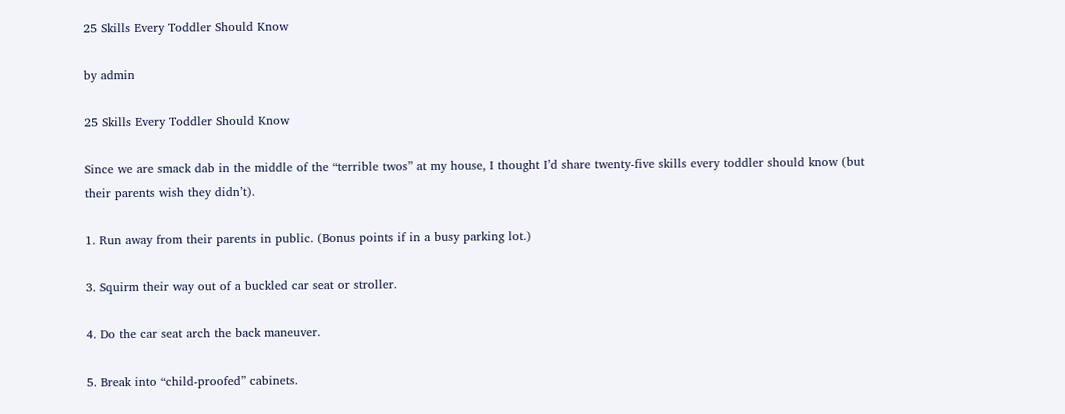25 Skills Every Toddler Should Know

by admin

25 Skills Every Toddler Should Know

Since we are smack dab in the middle of the “terrible twos” at my house, I thought I’d share twenty-five skills every toddler should know (but their parents wish they didn’t).

1. Run away from their parents in public. (Bonus points if in a busy parking lot.)

3. Squirm their way out of a buckled car seat or stroller.

4. Do the car seat arch the back maneuver.

5. Break into “child-proofed” cabinets.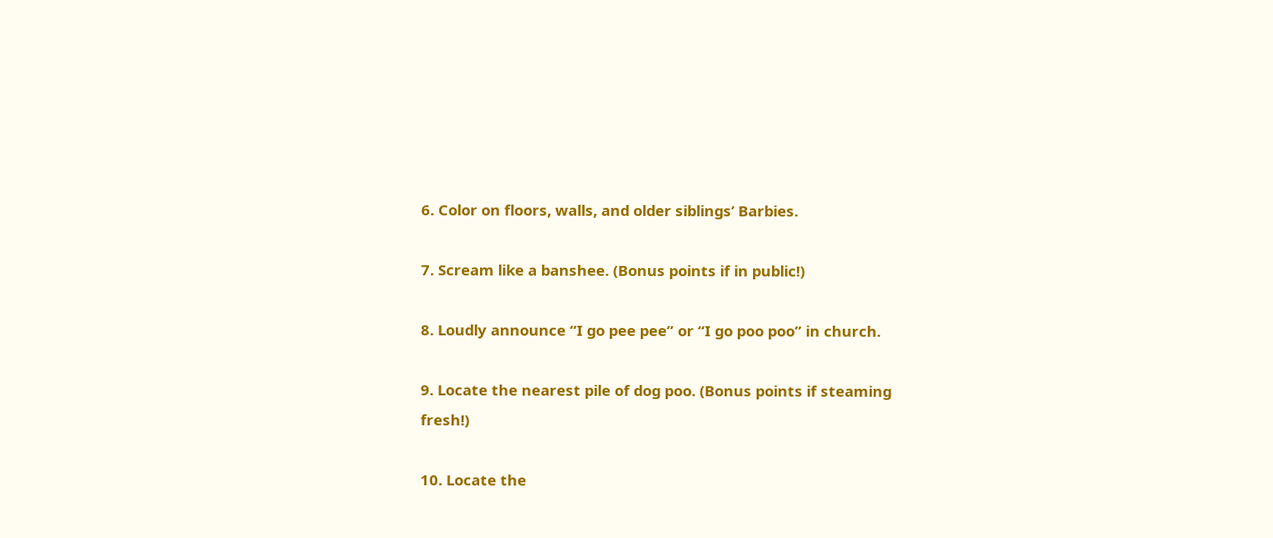6. Color on floors, walls, and older siblings’ Barbies.

7. Scream like a banshee. (Bonus points if in public!)

8. Loudly announce “I go pee pee” or “I go poo poo” in church.

9. Locate the nearest pile of dog poo. (Bonus points if steaming fresh!)

10. Locate the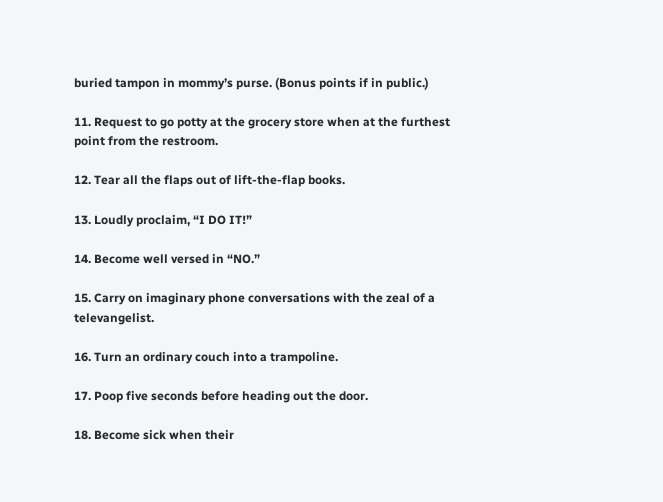buried tampon in mommy’s purse. (Bonus points if in public.)

11. Request to go potty at the grocery store when at the furthest point from the restroom.

12. Tear all the flaps out of lift-the-flap books.

13. Loudly proclaim, “I DO IT!”

14. Become well versed in “NO.”

15. Carry on imaginary phone conversations with the zeal of a televangelist.

16. Turn an ordinary couch into a trampoline.

17. Poop five seconds before heading out the door.

18. Become sick when their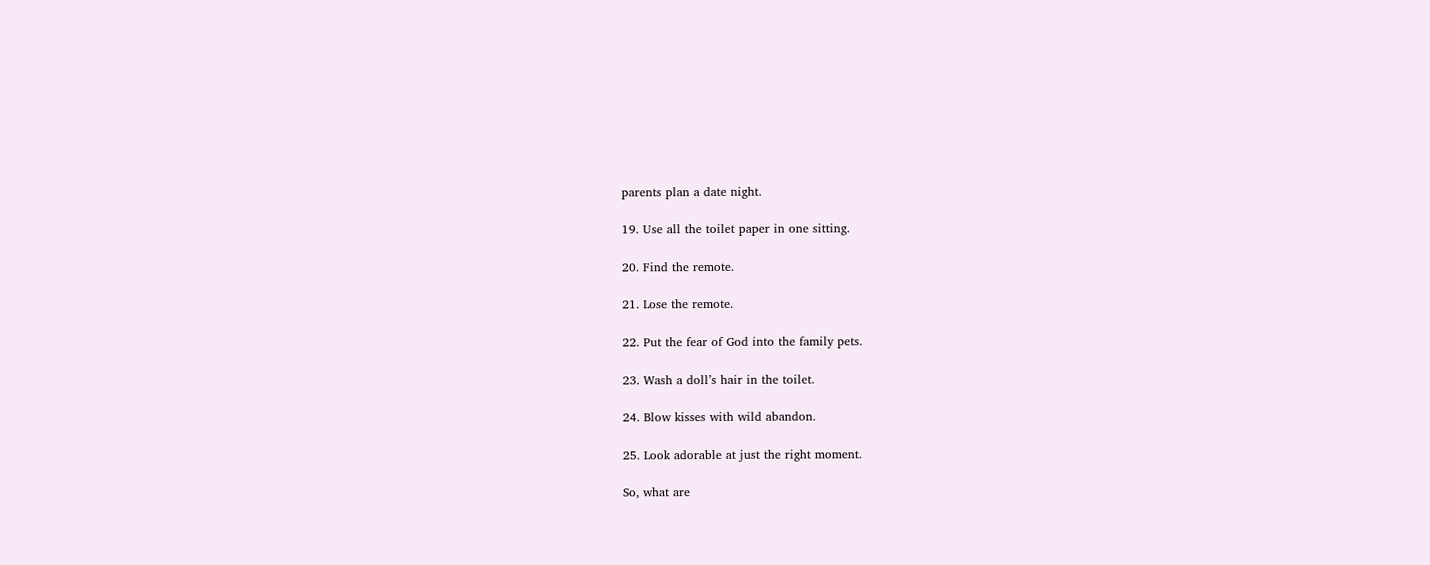parents plan a date night.

19. Use all the toilet paper in one sitting.

20. Find the remote.

21. Lose the remote.

22. Put the fear of God into the family pets.

23. Wash a doll’s hair in the toilet.

24. Blow kisses with wild abandon.

25. Look adorable at just the right moment.

So, what are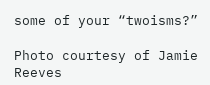some of your “twoisms?”

Photo courtesy of Jamie Reeves